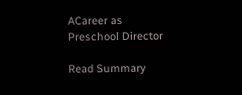ACareer as Preschool Director

Read Summary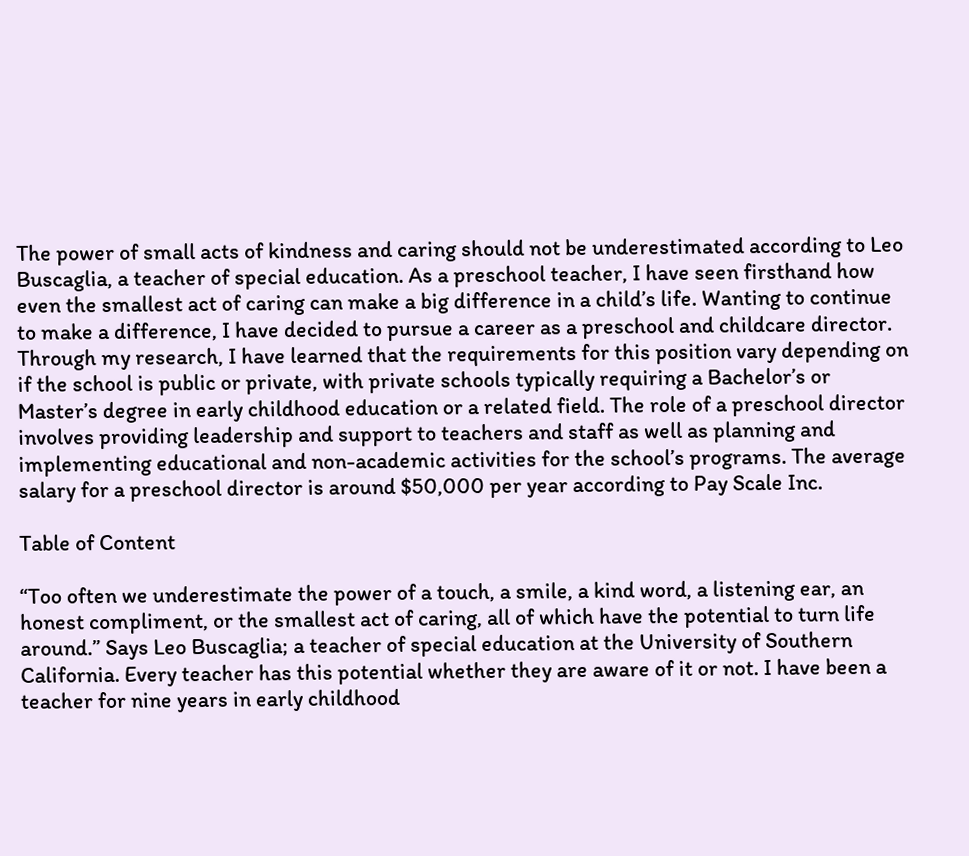The power of small acts of kindness and caring should not be underestimated according to Leo Buscaglia, a teacher of special education. As a preschool teacher, I have seen firsthand how even the smallest act of caring can make a big difference in a child’s life. Wanting to continue to make a difference, I have decided to pursue a career as a preschool and childcare director. Through my research, I have learned that the requirements for this position vary depending on if the school is public or private, with private schools typically requiring a Bachelor’s or Master’s degree in early childhood education or a related field. The role of a preschool director involves providing leadership and support to teachers and staff as well as planning and implementing educational and non-academic activities for the school’s programs. The average salary for a preschool director is around $50,000 per year according to Pay Scale Inc.

Table of Content

“Too often we underestimate the power of a touch, a smile, a kind word, a listening ear, an honest compliment, or the smallest act of caring, all of which have the potential to turn life around.” Says Leo Buscaglia; a teacher of special education at the University of Southern California. Every teacher has this potential whether they are aware of it or not. I have been a teacher for nine years in early childhood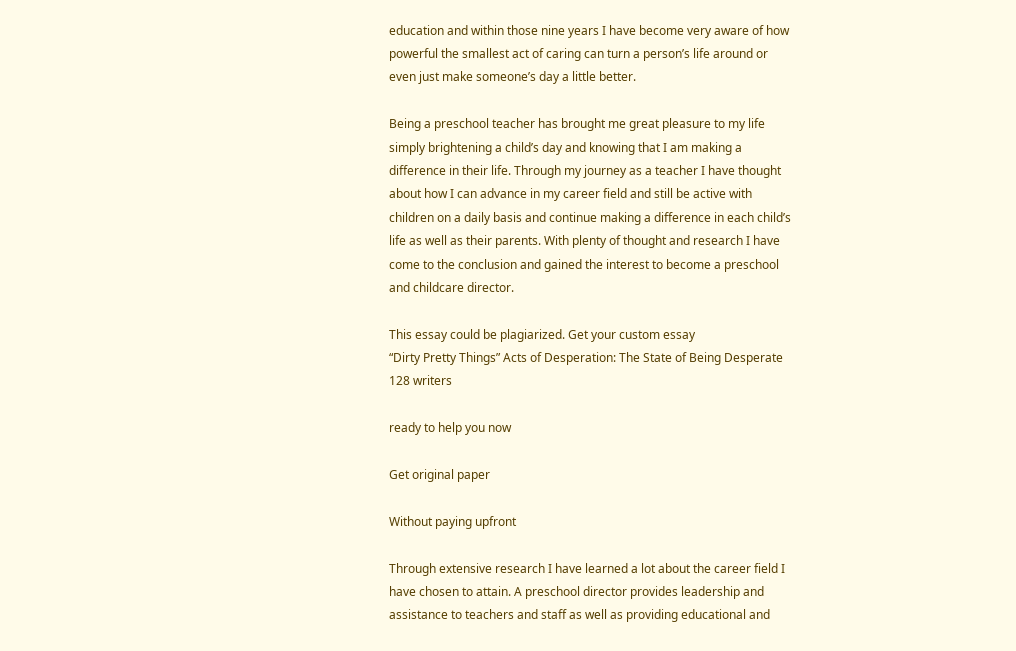education and within those nine years I have become very aware of how powerful the smallest act of caring can turn a person’s life around or even just make someone’s day a little better.

Being a preschool teacher has brought me great pleasure to my life simply brightening a child’s day and knowing that I am making a difference in their life. Through my journey as a teacher I have thought about how I can advance in my career field and still be active with children on a daily basis and continue making a difference in each child’s life as well as their parents. With plenty of thought and research I have come to the conclusion and gained the interest to become a preschool and childcare director.

This essay could be plagiarized. Get your custom essay
“Dirty Pretty Things” Acts of Desperation: The State of Being Desperate
128 writers

ready to help you now

Get original paper

Without paying upfront

Through extensive research I have learned a lot about the career field I have chosen to attain. A preschool director provides leadership and assistance to teachers and staff as well as providing educational and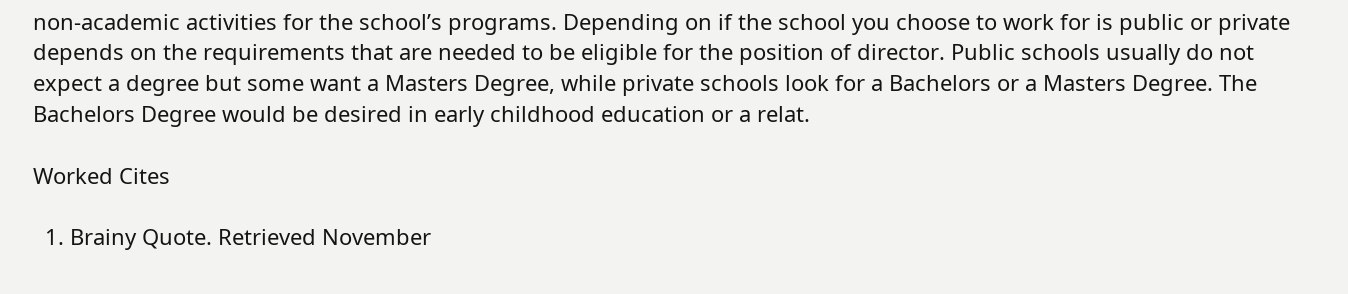non-academic activities for the school’s programs. Depending on if the school you choose to work for is public or private depends on the requirements that are needed to be eligible for the position of director. Public schools usually do not expect a degree but some want a Masters Degree, while private schools look for a Bachelors or a Masters Degree. The Bachelors Degree would be desired in early childhood education or a relat.

Worked Cites

  1. Brainy Quote. Retrieved November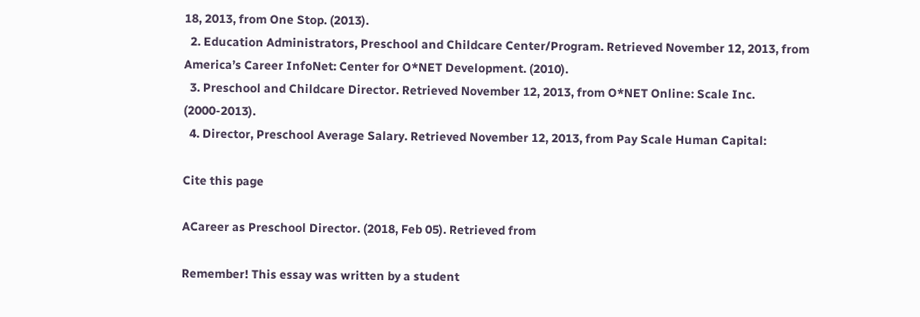18, 2013, from One Stop. (2013).
  2. Education Administrators, Preschool and Childcare Center/Program. Retrieved November 12, 2013, from America’s Career InfoNet: Center for O*NET Development. (2010).
  3. Preschool and Childcare Director. Retrieved November 12, 2013, from O*NET Online: Scale Inc. (2000-2013).
  4. Director, Preschool Average Salary. Retrieved November 12, 2013, from Pay Scale Human Capital:

Cite this page

ACareer as Preschool Director. (2018, Feb 05). Retrieved from

Remember! This essay was written by a student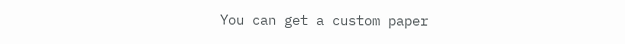You can get a custom paper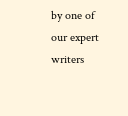by one of our expert writers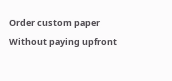Order custom paper Without paying upfront